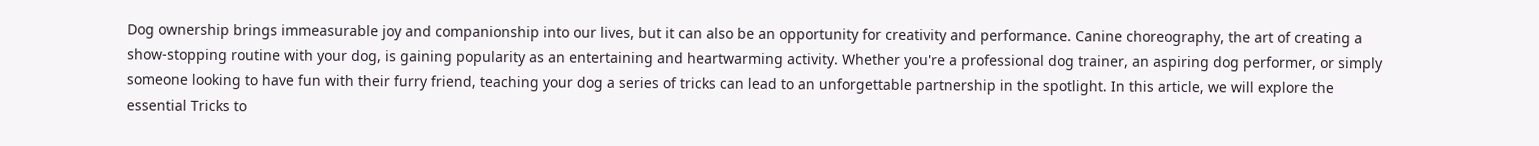Dog ownership brings immeasurable joy and companionship into our lives, but it can also be an opportunity for creativity and performance. Canine choreography, the art of creating a show-stopping routine with your dog, is gaining popularity as an entertaining and heartwarming activity. Whether you're a professional dog trainer, an aspiring dog performer, or simply someone looking to have fun with their furry friend, teaching your dog a series of tricks can lead to an unforgettable partnership in the spotlight. In this article, we will explore the essential Tricks to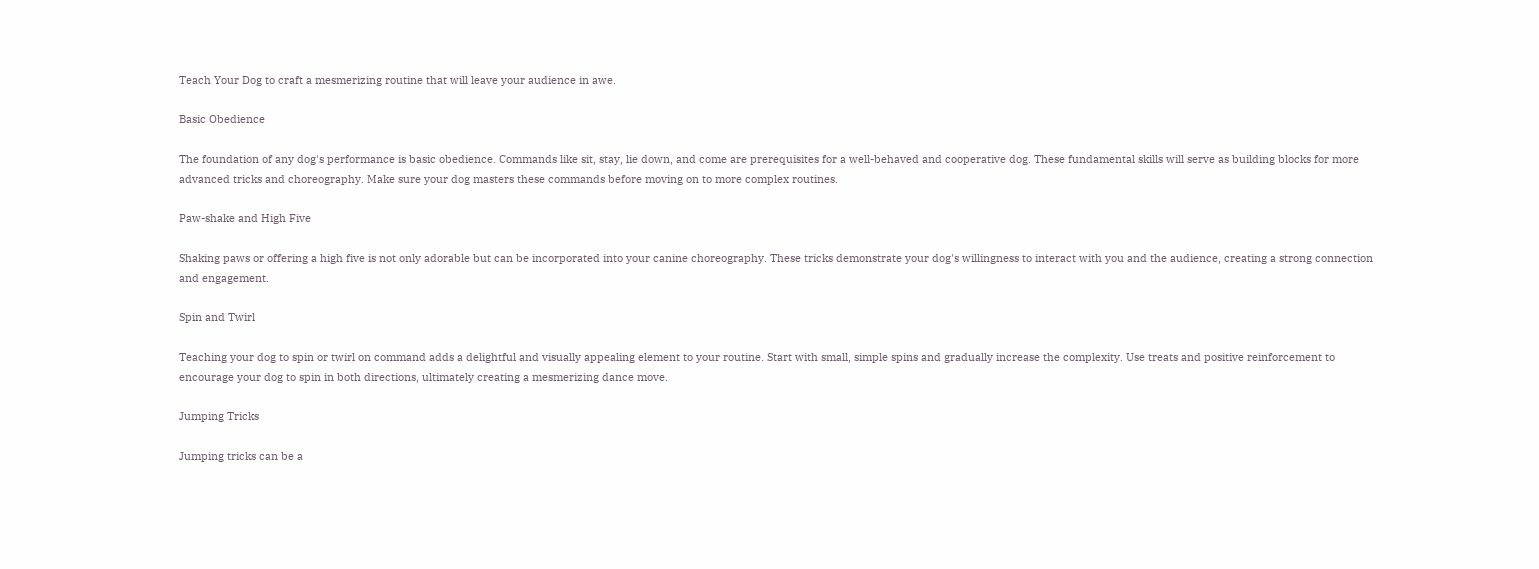Teach Your Dog to craft a mesmerizing routine that will leave your audience in awe.

Basic Obedience

The foundation of any dog's performance is basic obedience. Commands like sit, stay, lie down, and come are prerequisites for a well-behaved and cooperative dog. These fundamental skills will serve as building blocks for more advanced tricks and choreography. Make sure your dog masters these commands before moving on to more complex routines.

Paw-shake and High Five

Shaking paws or offering a high five is not only adorable but can be incorporated into your canine choreography. These tricks demonstrate your dog's willingness to interact with you and the audience, creating a strong connection and engagement.

Spin and Twirl

Teaching your dog to spin or twirl on command adds a delightful and visually appealing element to your routine. Start with small, simple spins and gradually increase the complexity. Use treats and positive reinforcement to encourage your dog to spin in both directions, ultimately creating a mesmerizing dance move.

Jumping Tricks

Jumping tricks can be a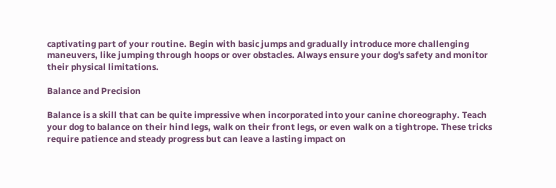captivating part of your routine. Begin with basic jumps and gradually introduce more challenging maneuvers, like jumping through hoops or over obstacles. Always ensure your dog's safety and monitor their physical limitations.

Balance and Precision

Balance is a skill that can be quite impressive when incorporated into your canine choreography. Teach your dog to balance on their hind legs, walk on their front legs, or even walk on a tightrope. These tricks require patience and steady progress but can leave a lasting impact on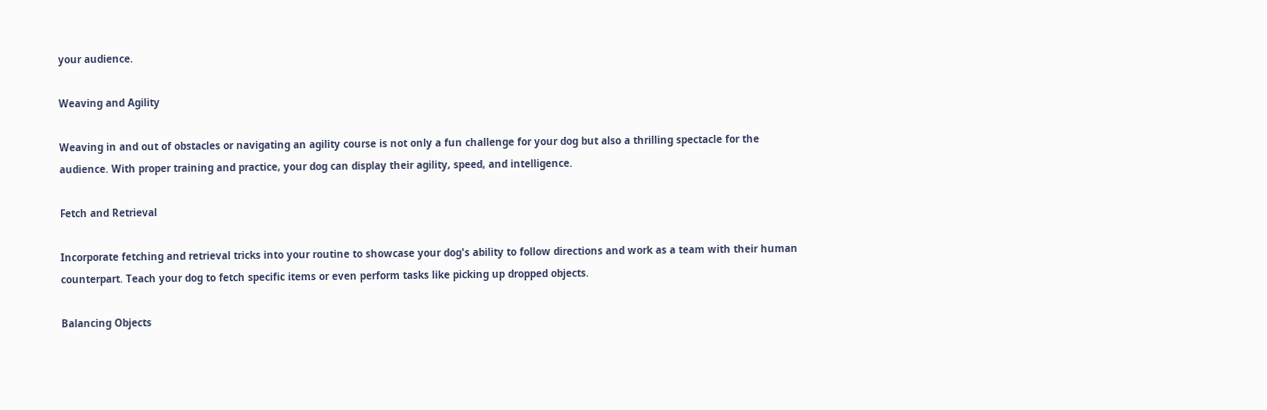your audience.

Weaving and Agility

Weaving in and out of obstacles or navigating an agility course is not only a fun challenge for your dog but also a thrilling spectacle for the audience. With proper training and practice, your dog can display their agility, speed, and intelligence.

Fetch and Retrieval

Incorporate fetching and retrieval tricks into your routine to showcase your dog's ability to follow directions and work as a team with their human counterpart. Teach your dog to fetch specific items or even perform tasks like picking up dropped objects.

Balancing Objects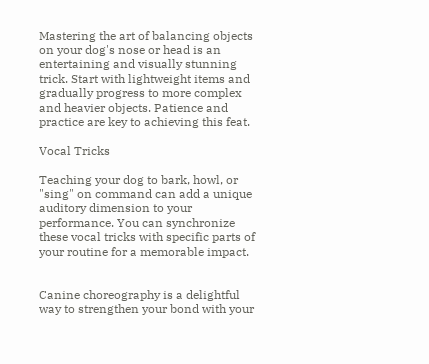Mastering the art of balancing objects on your dog's nose or head is an entertaining and visually stunning trick. Start with lightweight items and gradually progress to more complex and heavier objects. Patience and practice are key to achieving this feat.

Vocal Tricks

Teaching your dog to bark, howl, or "sing" on command can add a unique auditory dimension to your performance. You can synchronize these vocal tricks with specific parts of your routine for a memorable impact.


Canine choreography is a delightful way to strengthen your bond with your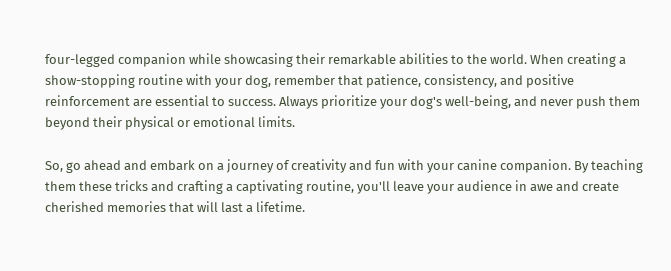four-legged companion while showcasing their remarkable abilities to the world. When creating a show-stopping routine with your dog, remember that patience, consistency, and positive reinforcement are essential to success. Always prioritize your dog's well-being, and never push them beyond their physical or emotional limits.

So, go ahead and embark on a journey of creativity and fun with your canine companion. By teaching them these tricks and crafting a captivating routine, you'll leave your audience in awe and create cherished memories that will last a lifetime.